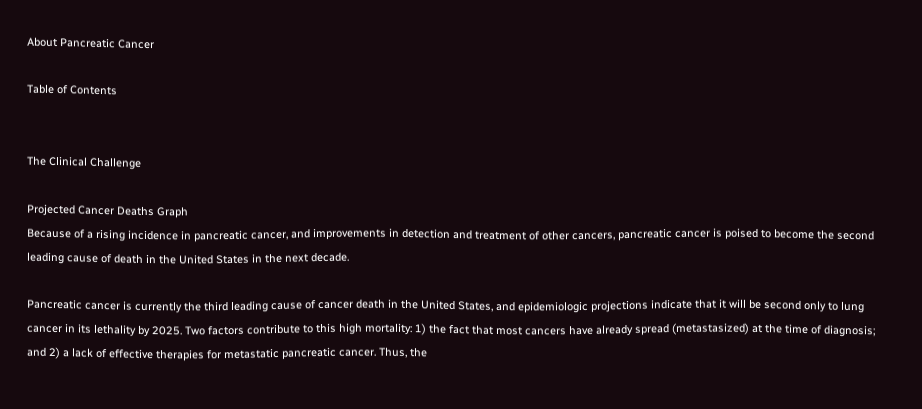About Pancreatic Cancer

Table of Contents


The Clinical Challenge

Projected Cancer Deaths Graph
Because of a rising incidence in pancreatic cancer, and improvements in detection and treatment of other cancers, pancreatic cancer is poised to become the second leading cause of death in the United States in the next decade.

Pancreatic cancer is currently the third leading cause of cancer death in the United States, and epidemiologic projections indicate that it will be second only to lung cancer in its lethality by 2025. Two factors contribute to this high mortality: 1) the fact that most cancers have already spread (metastasized) at the time of diagnosis; and 2) a lack of effective therapies for metastatic pancreatic cancer. Thus, the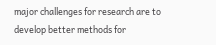major challenges for research are to develop better methods for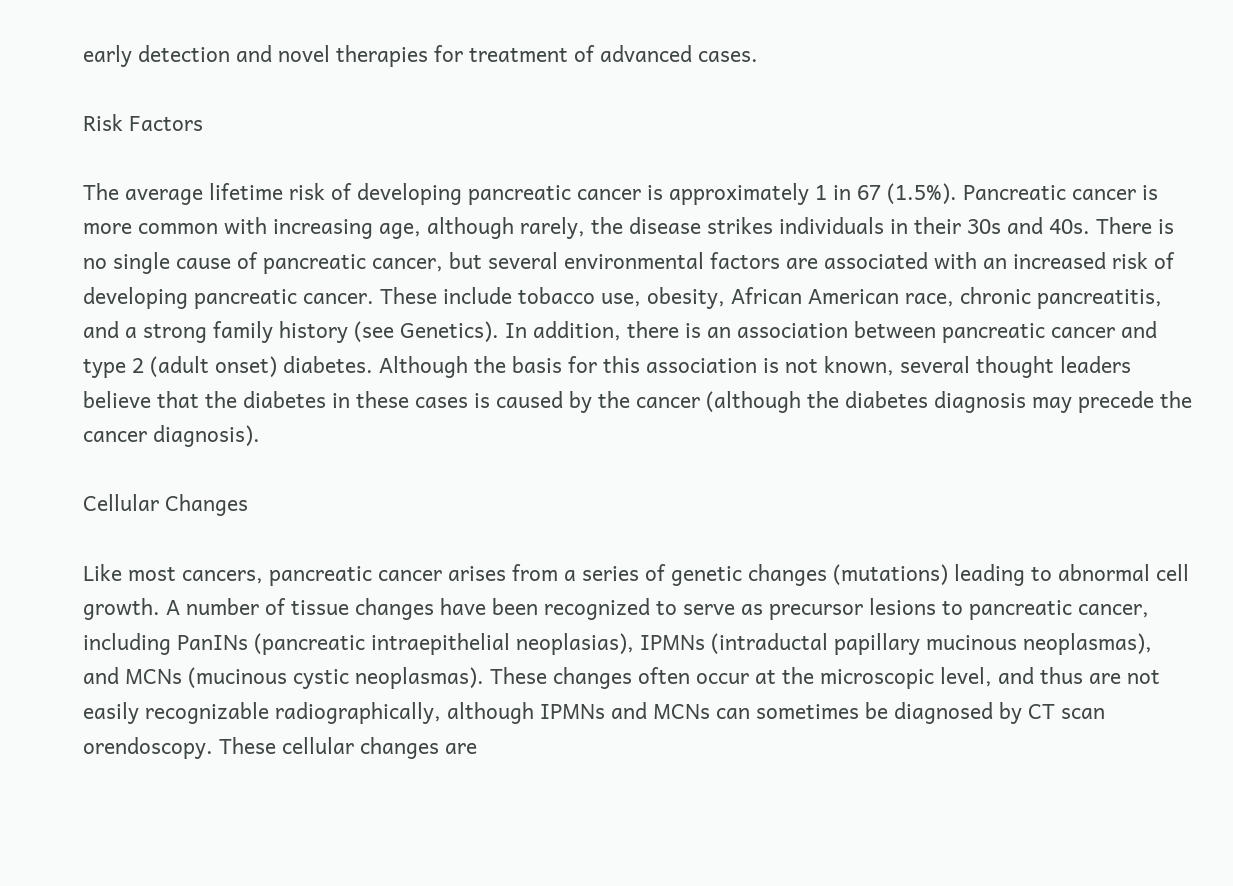early detection and novel therapies for treatment of advanced cases.

Risk Factors

The average lifetime risk of developing pancreatic cancer is approximately 1 in 67 (1.5%). Pancreatic cancer is more common with increasing age, although rarely, the disease strikes individuals in their 30s and 40s. There is no single cause of pancreatic cancer, but several environmental factors are associated with an increased risk of developing pancreatic cancer. These include tobacco use, obesity, African American race, chronic pancreatitis, and a strong family history (see Genetics). In addition, there is an association between pancreatic cancer and type 2 (adult onset) diabetes. Although the basis for this association is not known, several thought leaders believe that the diabetes in these cases is caused by the cancer (although the diabetes diagnosis may precede the cancer diagnosis).

Cellular Changes

Like most cancers, pancreatic cancer arises from a series of genetic changes (mutations) leading to abnormal cell growth. A number of tissue changes have been recognized to serve as precursor lesions to pancreatic cancer, including PanINs (pancreatic intraepithelial neoplasias), IPMNs (intraductal papillary mucinous neoplasmas), and MCNs (mucinous cystic neoplasmas). These changes often occur at the microscopic level, and thus are not easily recognizable radiographically, although IPMNs and MCNs can sometimes be diagnosed by CT scan orendoscopy. These cellular changes are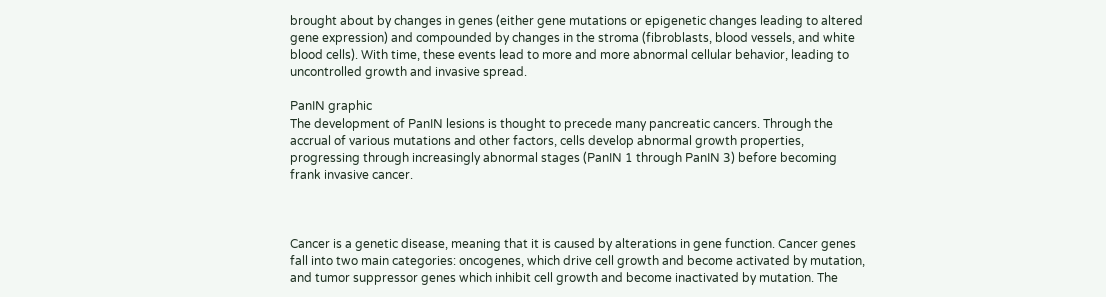brought about by changes in genes (either gene mutations or epigenetic changes leading to altered gene expression) and compounded by changes in the stroma (fibroblasts, blood vessels, and white blood cells). With time, these events lead to more and more abnormal cellular behavior, leading to uncontrolled growth and invasive spread.

PanIN graphic
The development of PanIN lesions is thought to precede many pancreatic cancers. Through the accrual of various mutations and other factors, cells develop abnormal growth properties, progressing through increasingly abnormal stages (PanIN 1 through PanIN 3) before becoming frank invasive cancer.



Cancer is a genetic disease, meaning that it is caused by alterations in gene function. Cancer genes fall into two main categories: oncogenes, which drive cell growth and become activated by mutation, and tumor suppressor genes which inhibit cell growth and become inactivated by mutation. The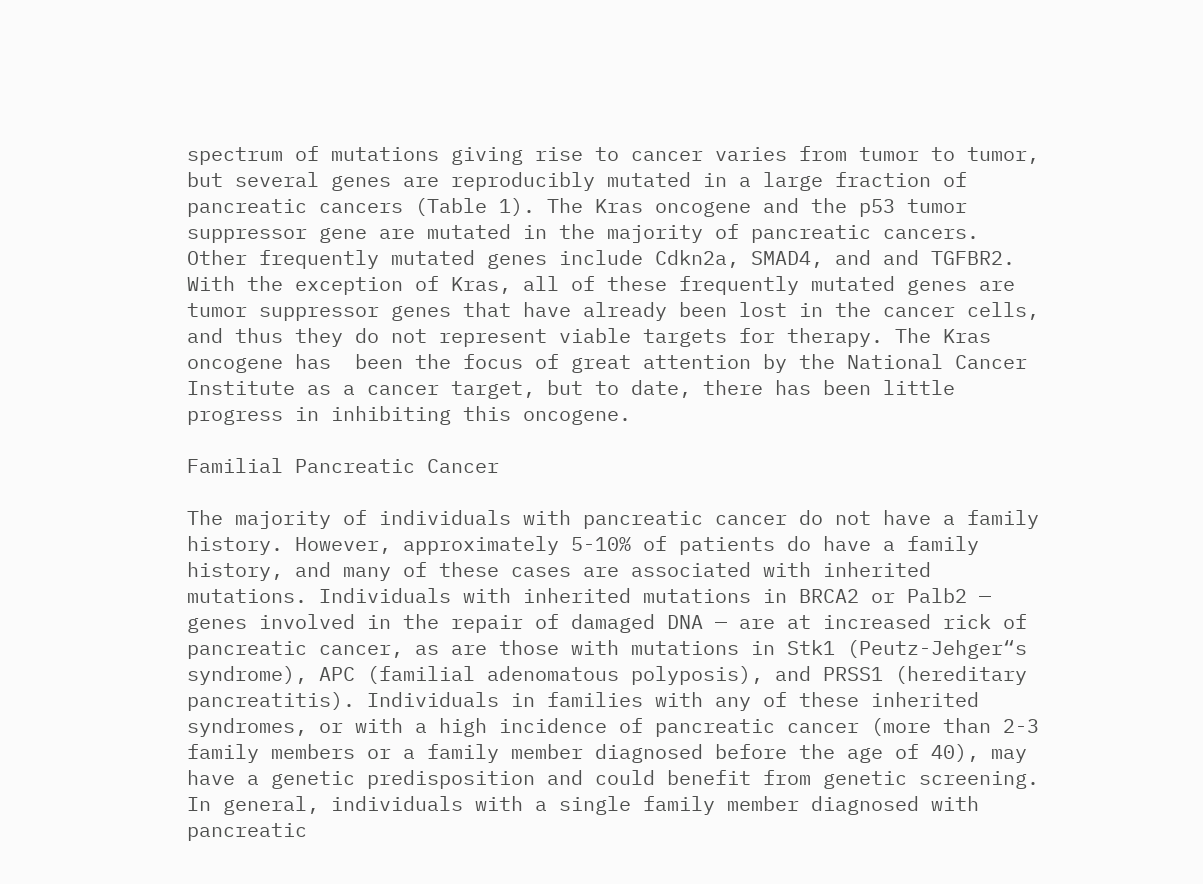spectrum of mutations giving rise to cancer varies from tumor to tumor, but several genes are reproducibly mutated in a large fraction of pancreatic cancers (Table 1). The Kras oncogene and the p53 tumor suppressor gene are mutated in the majority of pancreatic cancers. Other frequently mutated genes include Cdkn2a, SMAD4, and and TGFBR2. With the exception of Kras, all of these frequently mutated genes are tumor suppressor genes that have already been lost in the cancer cells, and thus they do not represent viable targets for therapy. The Kras oncogene has  been the focus of great attention by the National Cancer Institute as a cancer target, but to date, there has been little progress in inhibiting this oncogene.

Familial Pancreatic Cancer

The majority of individuals with pancreatic cancer do not have a family history. However, approximately 5-10% of patients do have a family history, and many of these cases are associated with inherited mutations. Individuals with inherited mutations in BRCA2 or Palb2 — genes involved in the repair of damaged DNA — are at increased rick of pancreatic cancer, as are those with mutations in Stk1 (Peutz-Jehger“s syndrome), APC (familial adenomatous polyposis), and PRSS1 (hereditary pancreatitis). Individuals in families with any of these inherited syndromes, or with a high incidence of pancreatic cancer (more than 2-3 family members or a family member diagnosed before the age of 40), may have a genetic predisposition and could benefit from genetic screening. In general, individuals with a single family member diagnosed with pancreatic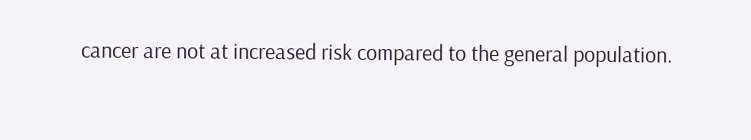cancer are not at increased risk compared to the general population.